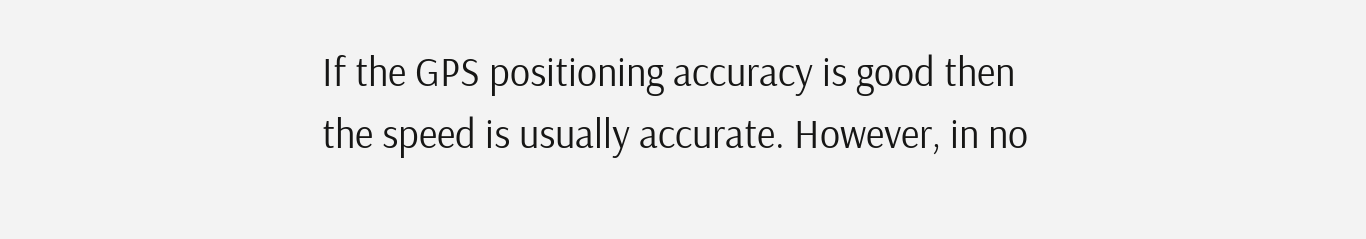If the GPS positioning accuracy is good then the speed is usually accurate. However, in no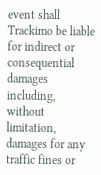event shall Trackimo be liable for indirect or consequential damages including, without limitation, damages for any traffic fines or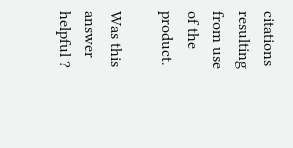citations resulting from use of the product.

Was this answer helpful ?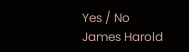Yes / No
James Harold